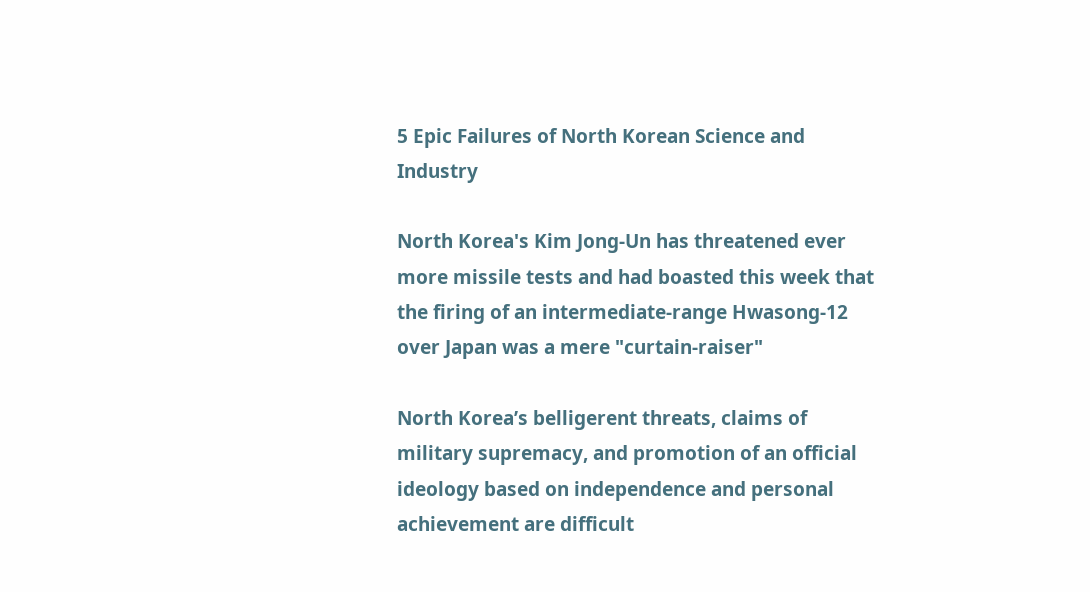5 Epic Failures of North Korean Science and Industry

North Korea's Kim Jong-Un has threatened ever more missile tests and had boasted this week that the firing of an intermediate-range Hwasong-12 over Japan was a mere "curtain-raiser"

North Korea’s belligerent threats, claims of military supremacy, and promotion of an official ideology based on independence and personal achievement are difficult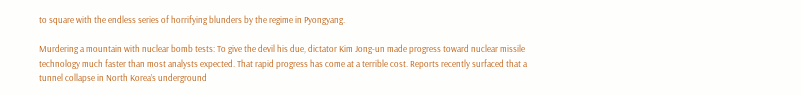to square with the endless series of horrifying blunders by the regime in Pyongyang.

Murdering a mountain with nuclear bomb tests: To give the devil his due, dictator Kim Jong-un made progress toward nuclear missile technology much faster than most analysts expected. That rapid progress has come at a terrible cost. Reports recently surfaced that a tunnel collapse in North Korea’s underground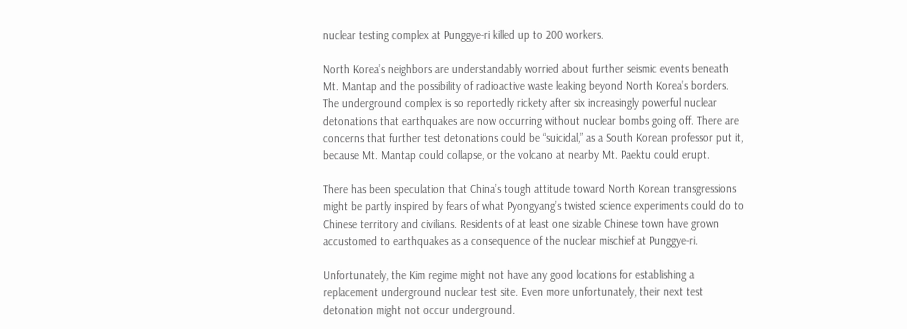nuclear testing complex at Punggye-ri killed up to 200 workers.

North Korea’s neighbors are understandably worried about further seismic events beneath Mt. Mantap and the possibility of radioactive waste leaking beyond North Korea’s borders. The underground complex is so reportedly rickety after six increasingly powerful nuclear detonations that earthquakes are now occurring without nuclear bombs going off. There are concerns that further test detonations could be “suicidal,” as a South Korean professor put it, because Mt. Mantap could collapse, or the volcano at nearby Mt. Paektu could erupt.

There has been speculation that China’s tough attitude toward North Korean transgressions might be partly inspired by fears of what Pyongyang’s twisted science experiments could do to Chinese territory and civilians. Residents of at least one sizable Chinese town have grown accustomed to earthquakes as a consequence of the nuclear mischief at Punggye-ri.

Unfortunately, the Kim regime might not have any good locations for establishing a replacement underground nuclear test site. Even more unfortunately, their next test detonation might not occur underground.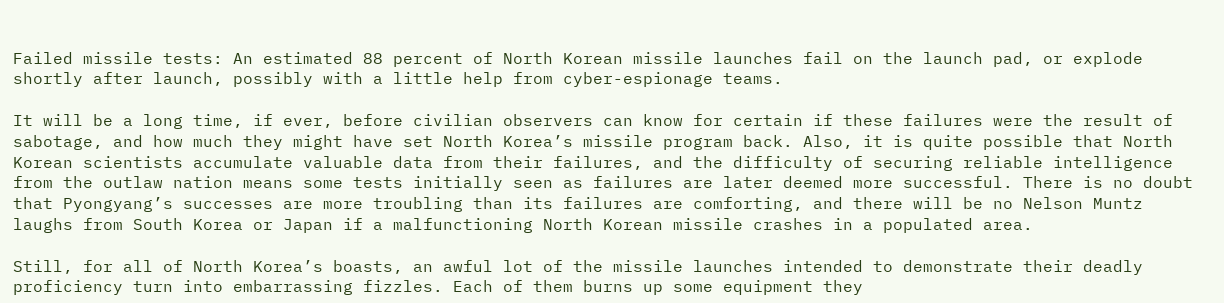Failed missile tests: An estimated 88 percent of North Korean missile launches fail on the launch pad, or explode shortly after launch, possibly with a little help from cyber-espionage teams.

It will be a long time, if ever, before civilian observers can know for certain if these failures were the result of sabotage, and how much they might have set North Korea’s missile program back. Also, it is quite possible that North Korean scientists accumulate valuable data from their failures, and the difficulty of securing reliable intelligence from the outlaw nation means some tests initially seen as failures are later deemed more successful. There is no doubt that Pyongyang’s successes are more troubling than its failures are comforting, and there will be no Nelson Muntz laughs from South Korea or Japan if a malfunctioning North Korean missile crashes in a populated area.

Still, for all of North Korea’s boasts, an awful lot of the missile launches intended to demonstrate their deadly proficiency turn into embarrassing fizzles. Each of them burns up some equipment they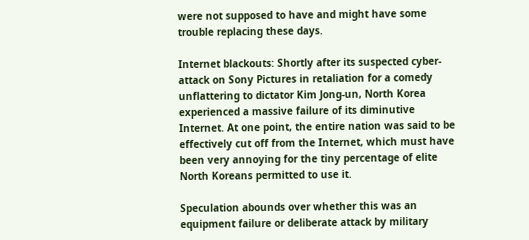were not supposed to have and might have some trouble replacing these days.

Internet blackouts: Shortly after its suspected cyber-attack on Sony Pictures in retaliation for a comedy unflattering to dictator Kim Jong-un, North Korea experienced a massive failure of its diminutive Internet. At one point, the entire nation was said to be effectively cut off from the Internet, which must have been very annoying for the tiny percentage of elite North Koreans permitted to use it.

Speculation abounds over whether this was an equipment failure or deliberate attack by military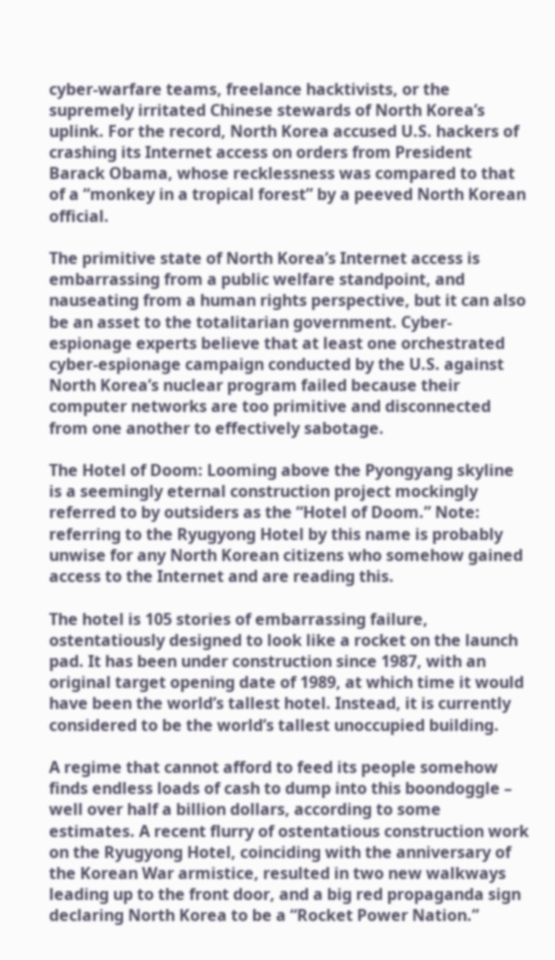cyber-warfare teams, freelance hacktivists, or the supremely irritated Chinese stewards of North Korea’s uplink. For the record, North Korea accused U.S. hackers of crashing its Internet access on orders from President Barack Obama, whose recklessness was compared to that of a “monkey in a tropical forest” by a peeved North Korean official.

The primitive state of North Korea’s Internet access is embarrassing from a public welfare standpoint, and nauseating from a human rights perspective, but it can also be an asset to the totalitarian government. Cyber-espionage experts believe that at least one orchestrated cyber-espionage campaign conducted by the U.S. against North Korea’s nuclear program failed because their computer networks are too primitive and disconnected from one another to effectively sabotage.

The Hotel of Doom: Looming above the Pyongyang skyline is a seemingly eternal construction project mockingly referred to by outsiders as the “Hotel of Doom.” Note: referring to the Ryugyong Hotel by this name is probably unwise for any North Korean citizens who somehow gained access to the Internet and are reading this.

The hotel is 105 stories of embarrassing failure, ostentatiously designed to look like a rocket on the launch pad. It has been under construction since 1987, with an original target opening date of 1989, at which time it would have been the world’s tallest hotel. Instead, it is currently considered to be the world’s tallest unoccupied building.

A regime that cannot afford to feed its people somehow finds endless loads of cash to dump into this boondoggle – well over half a billion dollars, according to some estimates. A recent flurry of ostentatious construction work on the Ryugyong Hotel, coinciding with the anniversary of the Korean War armistice, resulted in two new walkways leading up to the front door, and a big red propaganda sign declaring North Korea to be a “Rocket Power Nation.”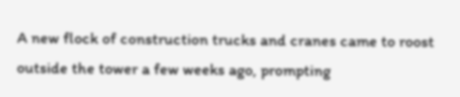A new flock of construction trucks and cranes came to roost outside the tower a few weeks ago, prompting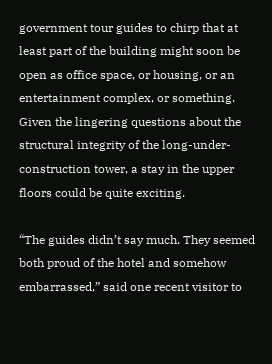government tour guides to chirp that at least part of the building might soon be open as office space, or housing, or an entertainment complex, or something. Given the lingering questions about the structural integrity of the long-under-construction tower, a stay in the upper floors could be quite exciting.

“The guides didn’t say much. They seemed both proud of the hotel and somehow embarrassed,” said one recent visitor to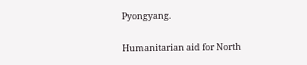Pyongyang.

Humanitarian aid for North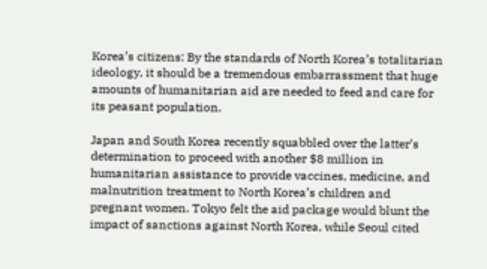Korea’s citizens: By the standards of North Korea’s totalitarian ideology, it should be a tremendous embarrassment that huge amounts of humanitarian aid are needed to feed and care for its peasant population.

Japan and South Korea recently squabbled over the latter’s determination to proceed with another $8 million in humanitarian assistance to provide vaccines, medicine, and malnutrition treatment to North Korea’s children and pregnant women. Tokyo felt the aid package would blunt the impact of sanctions against North Korea, while Seoul cited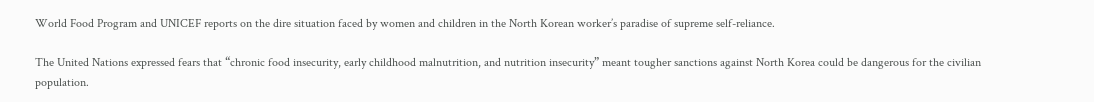World Food Program and UNICEF reports on the dire situation faced by women and children in the North Korean worker’s paradise of supreme self-reliance.

The United Nations expressed fears that “chronic food insecurity, early childhood malnutrition, and nutrition insecurity” meant tougher sanctions against North Korea could be dangerous for the civilian population.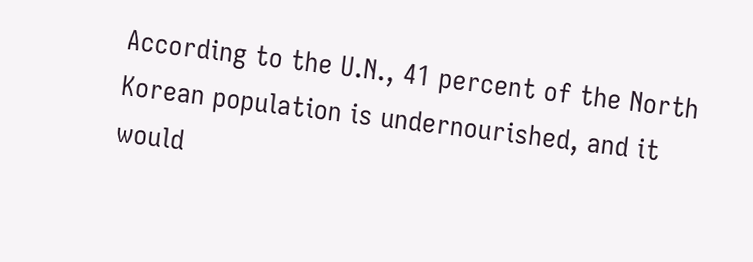According to the U.N., 41 percent of the North Korean population is undernourished, and it would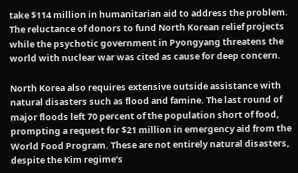take $114 million in humanitarian aid to address the problem. The reluctance of donors to fund North Korean relief projects while the psychotic government in Pyongyang threatens the world with nuclear war was cited as cause for deep concern.

North Korea also requires extensive outside assistance with natural disasters such as flood and famine. The last round of major floods left 70 percent of the population short of food, prompting a request for $21 million in emergency aid from the World Food Program. These are not entirely natural disasters, despite the Kim regime’s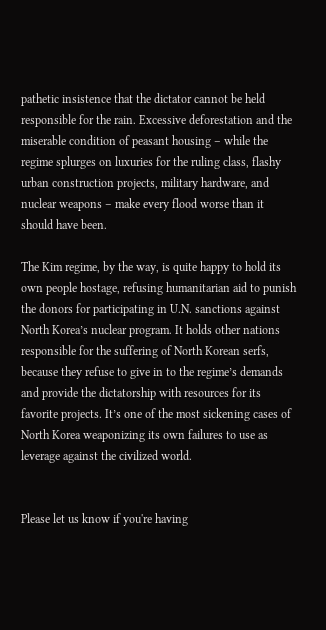pathetic insistence that the dictator cannot be held responsible for the rain. Excessive deforestation and the miserable condition of peasant housing – while the regime splurges on luxuries for the ruling class, flashy urban construction projects, military hardware, and nuclear weapons – make every flood worse than it should have been.

The Kim regime, by the way, is quite happy to hold its own people hostage, refusing humanitarian aid to punish the donors for participating in U.N. sanctions against North Korea’s nuclear program. It holds other nations responsible for the suffering of North Korean serfs, because they refuse to give in to the regime’s demands and provide the dictatorship with resources for its favorite projects. It’s one of the most sickening cases of North Korea weaponizing its own failures to use as leverage against the civilized world.


Please let us know if you're having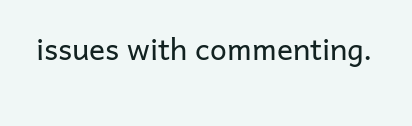issues with commenting.